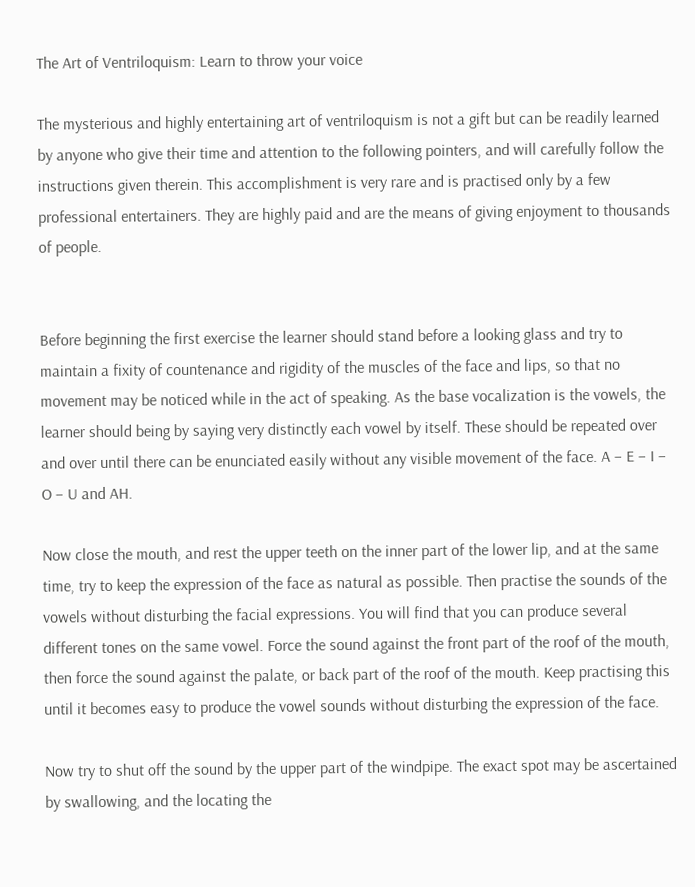The Art of Ventriloquism: Learn to throw your voice

The mysterious and highly entertaining art of ventriloquism is not a gift but can be readily learned by anyone who give their time and attention to the following pointers, and will carefully follow the instructions given therein. This accomplishment is very rare and is practised only by a few professional entertainers. They are highly paid and are the means of giving enjoyment to thousands of people.


Before beginning the first exercise the learner should stand before a looking glass and try to maintain a fixity of countenance and rigidity of the muscles of the face and lips, so that no movement may be noticed while in the act of speaking. As the base vocalization is the vowels, the learner should being by saying very distinctly each vowel by itself. These should be repeated over and over until there can be enunciated easily without any visible movement of the face. A – E – I – O – U and AH.

Now close the mouth, and rest the upper teeth on the inner part of the lower lip, and at the same time, try to keep the expression of the face as natural as possible. Then practise the sounds of the vowels without disturbing the facial expressions. You will find that you can produce several different tones on the same vowel. Force the sound against the front part of the roof of the mouth, then force the sound against the palate, or back part of the roof of the mouth. Keep practising this until it becomes easy to produce the vowel sounds without disturbing the expression of the face.

Now try to shut off the sound by the upper part of the windpipe. The exact spot may be ascertained by swallowing, and the locating the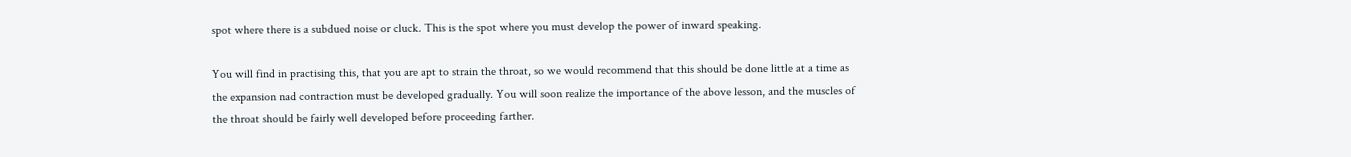spot where there is a subdued noise or cluck. This is the spot where you must develop the power of inward speaking.

You will find in practising this, that you are apt to strain the throat, so we would recommend that this should be done little at a time as the expansion nad contraction must be developed gradually. You will soon realize the importance of the above lesson, and the muscles of the throat should be fairly well developed before proceeding farther.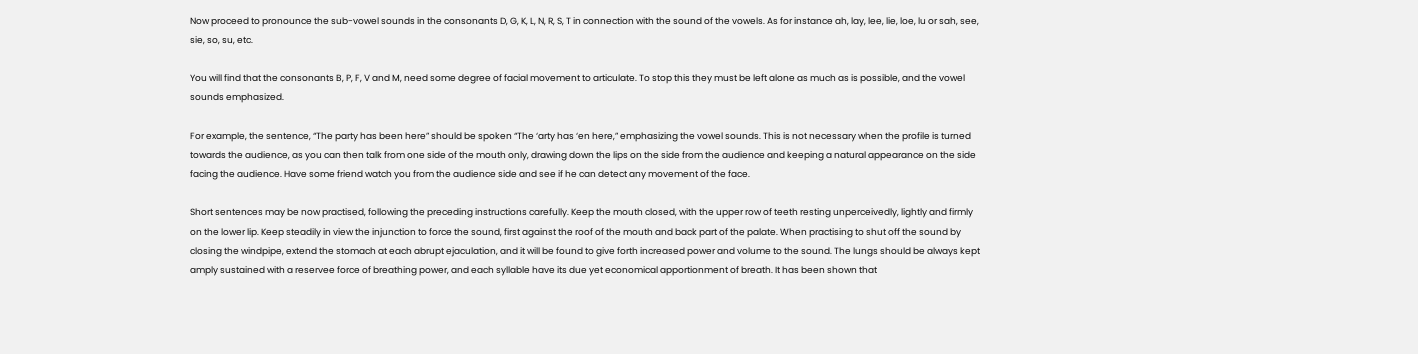Now proceed to pronounce the sub-vowel sounds in the consonants D, G, K, L, N, R, S, T in connection with the sound of the vowels. As for instance ah, lay, lee, lie, loe, lu or sah, see, sie, so, su, etc.

You will find that the consonants B, P, F, V and M, need some degree of facial movement to articulate. To stop this they must be left alone as much as is possible, and the vowel sounds emphasized.

For example, the sentence, “The party has been here” should be spoken “The ‘arty has ‘en here,” emphasizing the vowel sounds. This is not necessary when the profile is turned towards the audience, as you can then talk from one side of the mouth only, drawing down the lips on the side from the audience and keeping a natural appearance on the side facing the audience. Have some friend watch you from the audience side and see if he can detect any movement of the face.

Short sentences may be now practised, following the preceding instructions carefully. Keep the mouth closed, with the upper row of teeth resting unperceivedly, lightly and firmly on the lower lip. Keep steadily in view the injunction to force the sound, first against the roof of the mouth and back part of the palate. When practising to shut off the sound by closing the windpipe, extend the stomach at each abrupt ejaculation, and it will be found to give forth increased power and volume to the sound. The lungs should be always kept amply sustained with a reservee force of breathing power, and each syllable have its due yet economical apportionment of breath. It has been shown that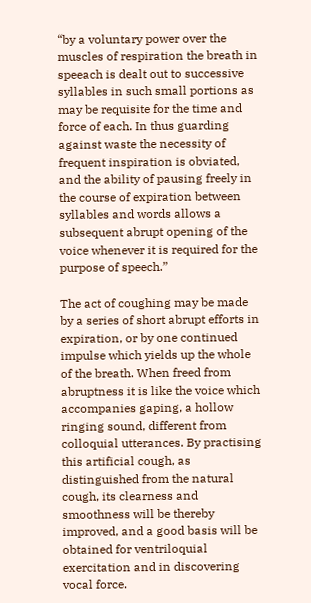“by a voluntary power over the muscles of respiration the breath in speeach is dealt out to successive syllables in such small portions as may be requisite for the time and force of each. In thus guarding against waste the necessity of frequent inspiration is obviated, and the ability of pausing freely in the course of expiration between syllables and words allows a subsequent abrupt opening of the voice whenever it is required for the purpose of speech.”

The act of coughing may be made by a series of short abrupt efforts in expiration, or by one continued impulse which yields up the whole of the breath. When freed from abruptness it is like the voice which accompanies gaping, a hollow ringing sound, different from colloquial utterances. By practising this artificial cough, as distinguished from the natural cough, its clearness and smoothness will be thereby improved, and a good basis will be obtained for ventriloquial exercitation and in discovering vocal force.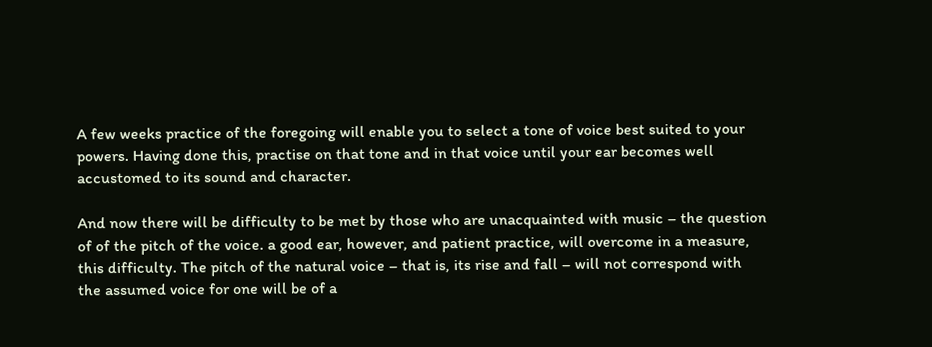A few weeks practice of the foregoing will enable you to select a tone of voice best suited to your powers. Having done this, practise on that tone and in that voice until your ear becomes well accustomed to its sound and character.

And now there will be difficulty to be met by those who are unacquainted with music – the question of of the pitch of the voice. a good ear, however, and patient practice, will overcome in a measure, this difficulty. The pitch of the natural voice – that is, its rise and fall – will not correspond with the assumed voice for one will be of a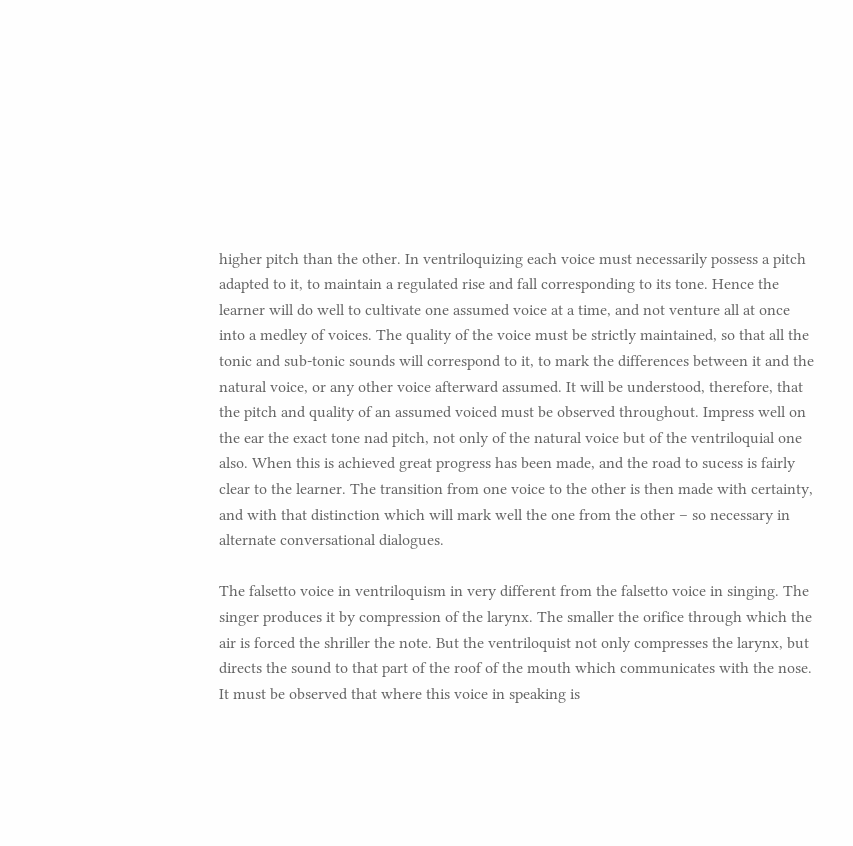higher pitch than the other. In ventriloquizing each voice must necessarily possess a pitch adapted to it, to maintain a regulated rise and fall corresponding to its tone. Hence the learner will do well to cultivate one assumed voice at a time, and not venture all at once into a medley of voices. The quality of the voice must be strictly maintained, so that all the tonic and sub-tonic sounds will correspond to it, to mark the differences between it and the natural voice, or any other voice afterward assumed. It will be understood, therefore, that the pitch and quality of an assumed voiced must be observed throughout. Impress well on the ear the exact tone nad pitch, not only of the natural voice but of the ventriloquial one also. When this is achieved great progress has been made, and the road to sucess is fairly clear to the learner. The transition from one voice to the other is then made with certainty, and with that distinction which will mark well the one from the other – so necessary in alternate conversational dialogues.

The falsetto voice in ventriloquism in very different from the falsetto voice in singing. The singer produces it by compression of the larynx. The smaller the orifice through which the air is forced the shriller the note. But the ventriloquist not only compresses the larynx, but directs the sound to that part of the roof of the mouth which communicates with the nose. It must be observed that where this voice in speaking is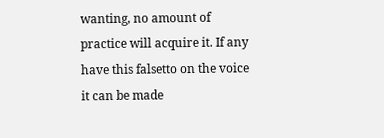wanting, no amount of practice will acquire it. If any have this falsetto on the voice it can be made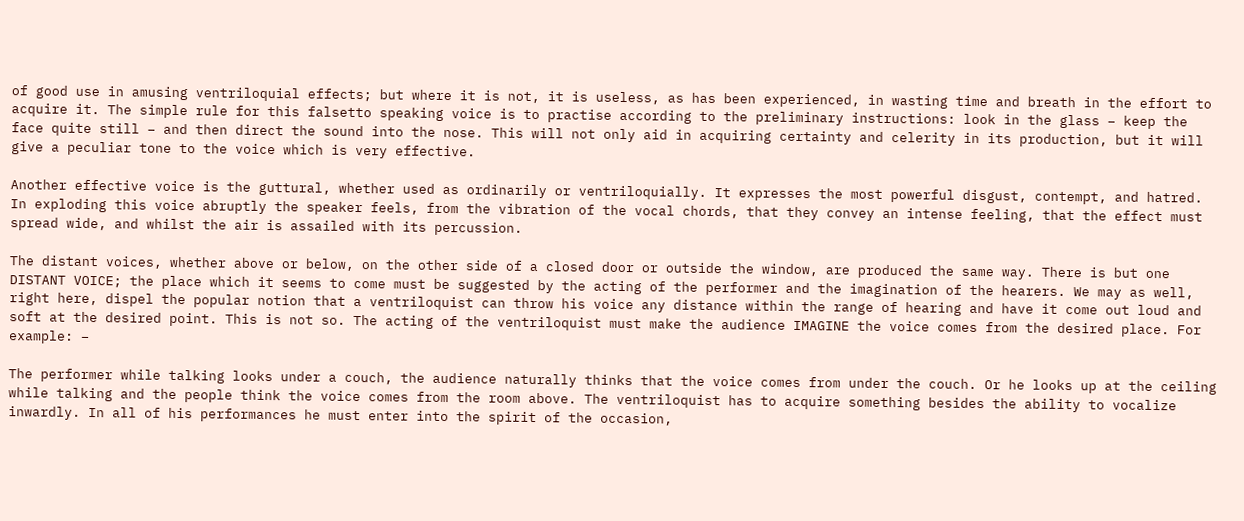of good use in amusing ventriloquial effects; but where it is not, it is useless, as has been experienced, in wasting time and breath in the effort to acquire it. The simple rule for this falsetto speaking voice is to practise according to the preliminary instructions: look in the glass – keep the face quite still – and then direct the sound into the nose. This will not only aid in acquiring certainty and celerity in its production, but it will give a peculiar tone to the voice which is very effective.

Another effective voice is the guttural, whether used as ordinarily or ventriloquially. It expresses the most powerful disgust, contempt, and hatred. In exploding this voice abruptly the speaker feels, from the vibration of the vocal chords, that they convey an intense feeling, that the effect must spread wide, and whilst the air is assailed with its percussion.

The distant voices, whether above or below, on the other side of a closed door or outside the window, are produced the same way. There is but one DISTANT VOICE; the place which it seems to come must be suggested by the acting of the performer and the imagination of the hearers. We may as well, right here, dispel the popular notion that a ventriloquist can throw his voice any distance within the range of hearing and have it come out loud and soft at the desired point. This is not so. The acting of the ventriloquist must make the audience IMAGINE the voice comes from the desired place. For example: –

The performer while talking looks under a couch, the audience naturally thinks that the voice comes from under the couch. Or he looks up at the ceiling while talking and the people think the voice comes from the room above. The ventriloquist has to acquire something besides the ability to vocalize inwardly. In all of his performances he must enter into the spirit of the occasion,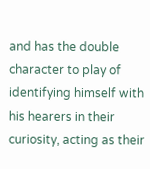and has the double character to play of identifying himself with his hearers in their curiosity, acting as their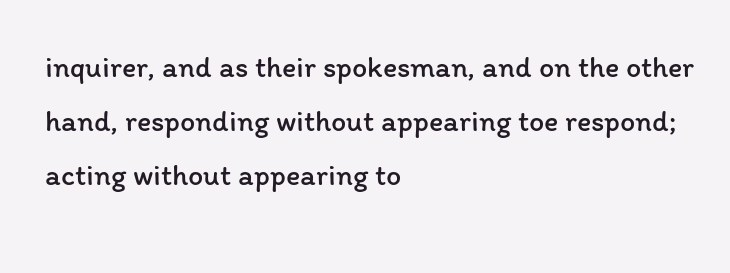inquirer, and as their spokesman, and on the other hand, responding without appearing toe respond; acting without appearing to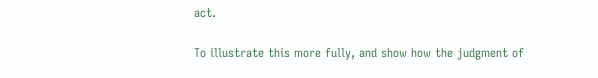act.

To illustrate this more fully, and show how the judgment of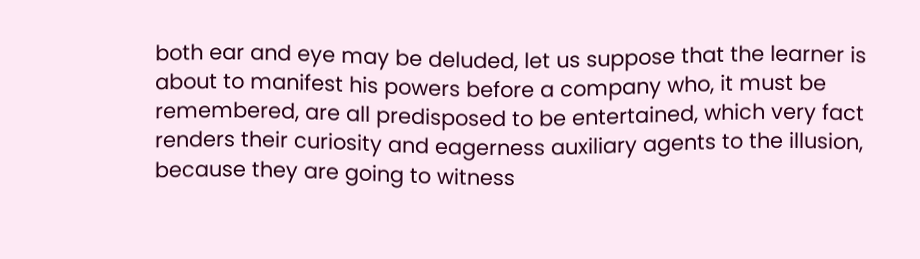both ear and eye may be deluded, let us suppose that the learner is about to manifest his powers before a company who, it must be remembered, are all predisposed to be entertained, which very fact renders their curiosity and eagerness auxiliary agents to the illusion, because they are going to witness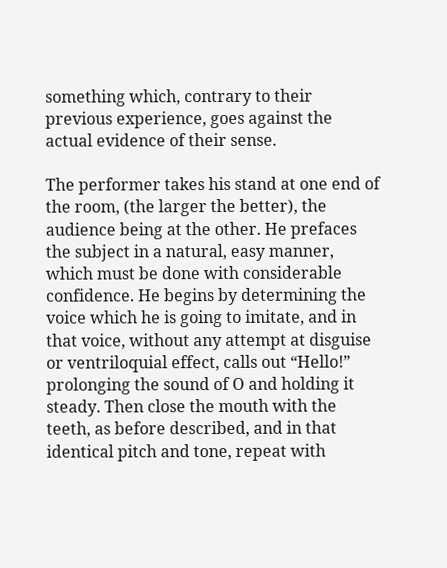something which, contrary to their previous experience, goes against the actual evidence of their sense.

The performer takes his stand at one end of the room, (the larger the better), the audience being at the other. He prefaces the subject in a natural, easy manner, which must be done with considerable confidence. He begins by determining the voice which he is going to imitate, and in that voice, without any attempt at disguise or ventriloquial effect, calls out “Hello!” prolonging the sound of O and holding it steady. Then close the mouth with the teeth, as before described, and in that identical pitch and tone, repeat with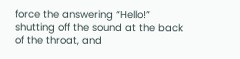force the answering “Hello!” shutting off the sound at the back of the throat, and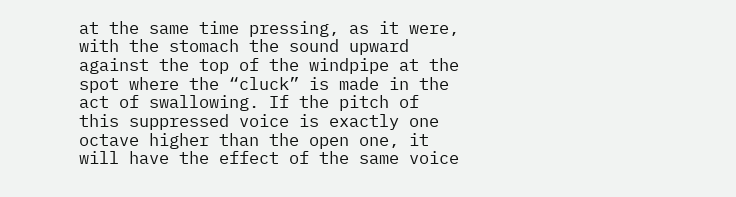at the same time pressing, as it were, with the stomach the sound upward against the top of the windpipe at the spot where the “cluck” is made in the act of swallowing. If the pitch of this suppressed voice is exactly one octave higher than the open one, it will have the effect of the same voice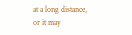at a long distance, or it may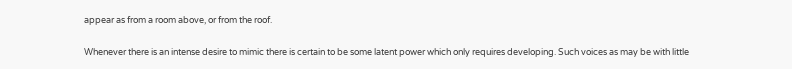appear as from a room above, or from the roof.

Whenever there is an intense desire to mimic there is certain to be some latent power which only requires developing. Such voices as may be with little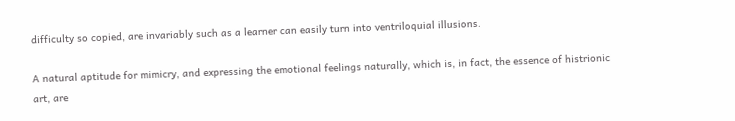difficulty so copied, are invariably such as a learner can easily turn into ventriloquial illusions.

A natural aptitude for mimicry, and expressing the emotional feelings naturally, which is, in fact, the essence of histrionic art, are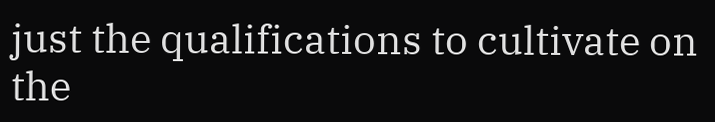just the qualifications to cultivate on the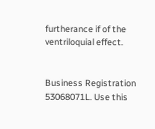furtherance if of the ventriloquial effect.


Business Registration 53068071L. Use this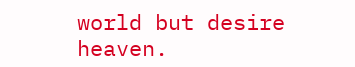world but desire heaven.